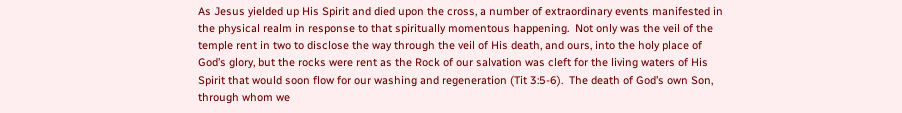As Jesus yielded up His Spirit and died upon the cross, a number of extraordinary events manifested in the physical realm in response to that spiritually momentous happening.  Not only was the veil of the temple rent in two to disclose the way through the veil of His death, and ours, into the holy place of God’s glory, but the rocks were rent as the Rock of our salvation was cleft for the living waters of His Spirit that would soon flow for our washing and regeneration (Tit 3:5-6).  The death of God’s own Son, through whom we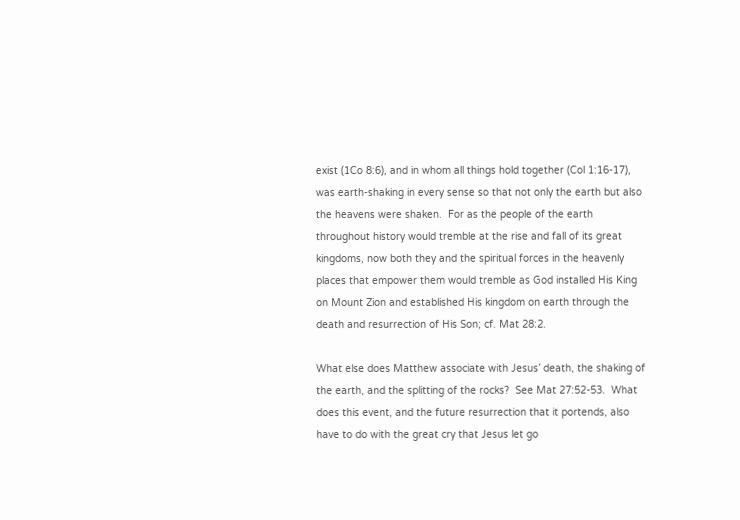exist (1Co 8:6), and in whom all things hold together (Col 1:16-17), was earth-shaking in every sense so that not only the earth but also the heavens were shaken.  For as the people of the earth throughout history would tremble at the rise and fall of its great kingdoms, now both they and the spiritual forces in the heavenly places that empower them would tremble as God installed His King on Mount Zion and established His kingdom on earth through the death and resurrection of His Son; cf. Mat 28:2.

What else does Matthew associate with Jesus’ death, the shaking of the earth, and the splitting of the rocks?  See Mat 27:52-53.  What does this event, and the future resurrection that it portends, also have to do with the great cry that Jesus let go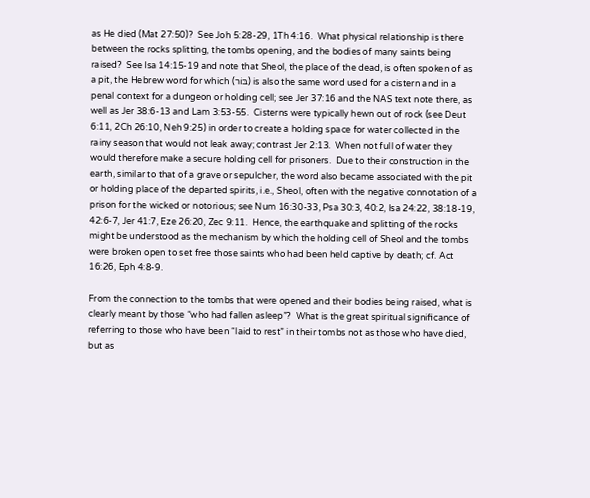as He died (Mat 27:50)?  See Joh 5:28-29, 1Th 4:16.  What physical relationship is there between the rocks splitting, the tombs opening, and the bodies of many saints being raised?  See Isa 14:15-19 and note that Sheol, the place of the dead, is often spoken of as a pit, the Hebrew word for which (בּוֹר) is also the same word used for a cistern and in a penal context for a dungeon or holding cell; see Jer 37:16 and the NAS text note there, as well as Jer 38:6-13 and Lam 3:53-55.  Cisterns were typically hewn out of rock (see Deut 6:11, 2Ch 26:10, Neh 9:25) in order to create a holding space for water collected in the rainy season that would not leak away; contrast Jer 2:13.  When not full of water they would therefore make a secure holding cell for prisoners.  Due to their construction in the earth, similar to that of a grave or sepulcher, the word also became associated with the pit or holding place of the departed spirits, i.e., Sheol, often with the negative connotation of a prison for the wicked or notorious; see Num 16:30-33, Psa 30:3, 40:2, Isa 24:22, 38:18-19, 42:6-7, Jer 41:7, Eze 26:20, Zec 9:11.  Hence, the earthquake and splitting of the rocks might be understood as the mechanism by which the holding cell of Sheol and the tombs were broken open to set free those saints who had been held captive by death; cf. Act 16:26, Eph 4:8-9.

From the connection to the tombs that were opened and their bodies being raised, what is clearly meant by those “who had fallen asleep”?  What is the great spiritual significance of referring to those who have been “laid to rest” in their tombs not as those who have died, but as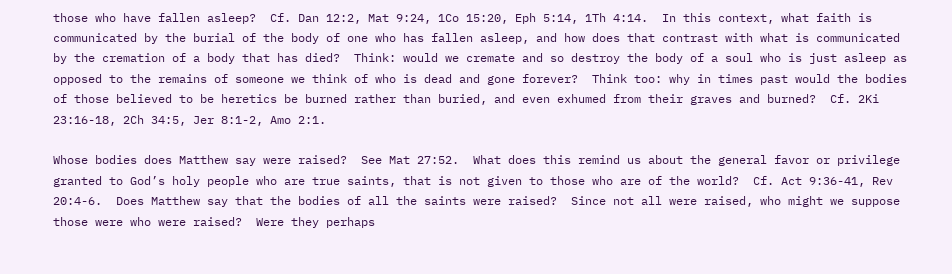those who have fallen asleep?  Cf. Dan 12:2, Mat 9:24, 1Co 15:20, Eph 5:14, 1Th 4:14.  In this context, what faith is communicated by the burial of the body of one who has fallen asleep, and how does that contrast with what is communicated by the cremation of a body that has died?  Think: would we cremate and so destroy the body of a soul who is just asleep as opposed to the remains of someone we think of who is dead and gone forever?  Think too: why in times past would the bodies of those believed to be heretics be burned rather than buried, and even exhumed from their graves and burned?  Cf. 2Ki 23:16-18, 2Ch 34:5, Jer 8:1-2, Amo 2:1.

Whose bodies does Matthew say were raised?  See Mat 27:52.  What does this remind us about the general favor or privilege granted to God’s holy people who are true saints, that is not given to those who are of the world?  Cf. Act 9:36-41, Rev 20:4-6.  Does Matthew say that the bodies of all the saints were raised?  Since not all were raised, who might we suppose those were who were raised?  Were they perhaps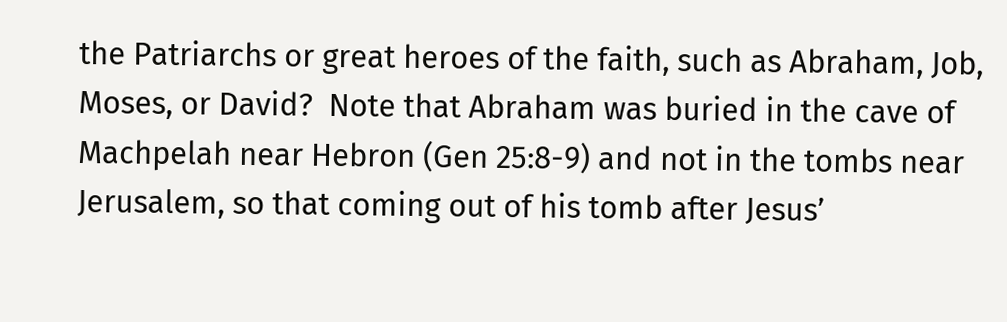the Patriarchs or great heroes of the faith, such as Abraham, Job, Moses, or David?  Note that Abraham was buried in the cave of Machpelah near Hebron (Gen 25:8-9) and not in the tombs near Jerusalem, so that coming out of his tomb after Jesus’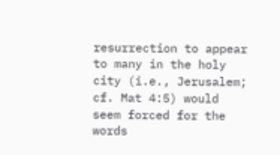resurrection to appear to many in the holy city (i.e., Jerusalem; cf. Mat 4:5) would seem forced for the words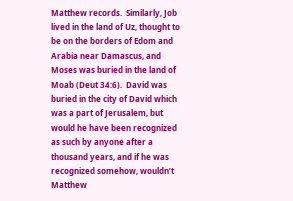Matthew records.  Similarly, Job lived in the land of Uz, thought to be on the borders of Edom and Arabia near Damascus, and Moses was buried in the land of Moab (Deut 34:6).  David was buried in the city of David which was a part of Jerusalem, but would he have been recognized as such by anyone after a thousand years, and if he was recognized somehow, wouldn’t Matthew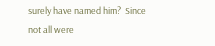surely have named him?  Since not all were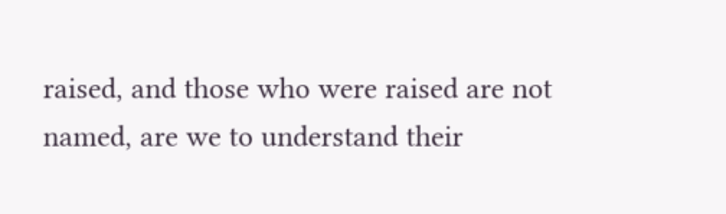raised, and those who were raised are not named, are we to understand their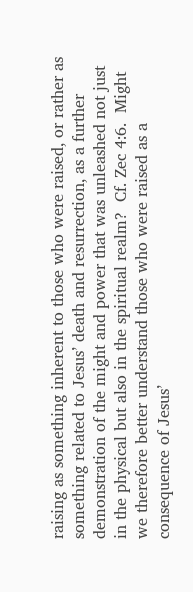raising as something inherent to those who were raised, or rather as something related to Jesus’ death and resurrection, as a further demonstration of the might and power that was unleashed not just in the physical but also in the spiritual realm?  Cf. Zec 4:6.  Might we therefore better understand those who were raised as a consequence of Jesus’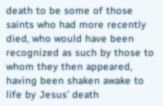death to be some of those saints who had more recently died, who would have been recognized as such by those to whom they then appeared, having been shaken awake to life by Jesus’ death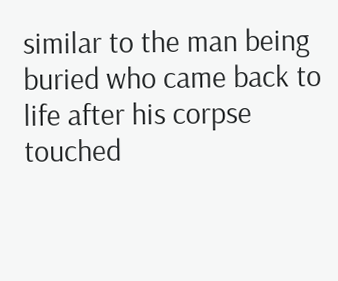similar to the man being buried who came back to life after his corpse touched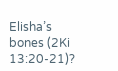Elisha’s bones (2Ki 13:20-21)?